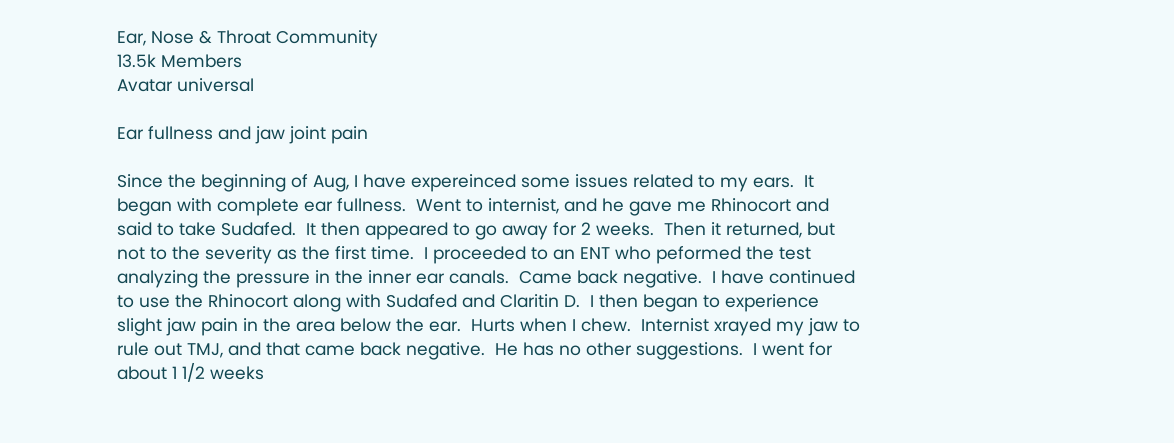Ear, Nose & Throat Community
13.5k Members
Avatar universal

Ear fullness and jaw joint pain

Since the beginning of Aug, I have expereinced some issues related to my ears.  It began with complete ear fullness.  Went to internist, and he gave me Rhinocort and said to take Sudafed.  It then appeared to go away for 2 weeks.  Then it returned, but not to the severity as the first time.  I proceeded to an ENT who peformed the test analyzing the pressure in the inner ear canals.  Came back negative.  I have continued to use the Rhinocort along with Sudafed and Claritin D.  I then began to experience slight jaw pain in the area below the ear.  Hurts when I chew.  Internist xrayed my jaw to rule out TMJ, and that came back negative.  He has no other suggestions.  I went for about 1 1/2 weeks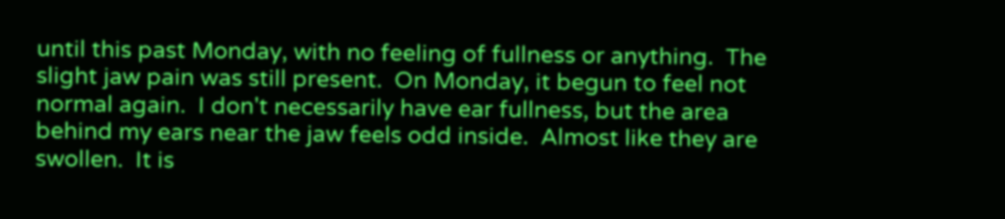until this past Monday, with no feeling of fullness or anything.  The slight jaw pain was still present.  On Monday, it begun to feel not normal again.  I don't necessarily have ear fullness, but the area  behind my ears near the jaw feels odd inside.  Almost like they are swollen.  It is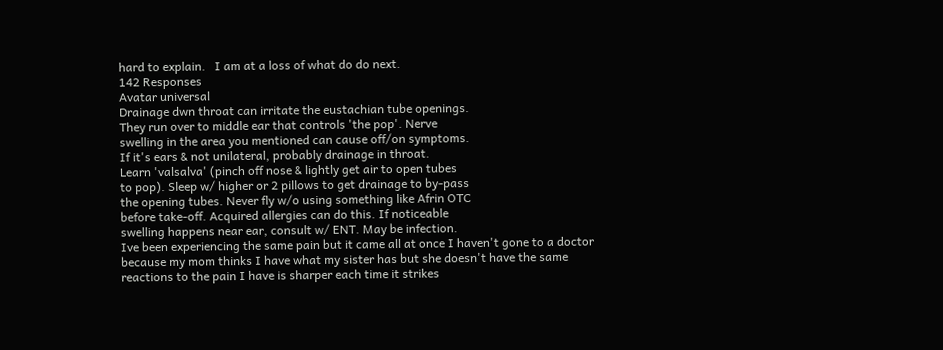hard to explain.   I am at a loss of what do do next.
142 Responses
Avatar universal
Drainage dwn throat can irritate the eustachian tube openings.
They run over to middle ear that controls 'the pop'. Nerve
swelling in the area you mentioned can cause off/on symptoms.
If it's ears & not unilateral, probably drainage in throat.
Learn 'valsalva' (pinch off nose & lightly get air to open tubes
to pop). Sleep w/ higher or 2 pillows to get drainage to by-pass
the opening tubes. Never fly w/o using something like Afrin OTC
before take-off. Acquired allergies can do this. If noticeable
swelling happens near ear, consult w/ ENT. May be infection.
Ive been experiencing the same pain but it came all at once I haven't gone to a doctor because my mom thinks I have what my sister has but she doesn't have the same reactions to the pain I have is sharper each time it strikes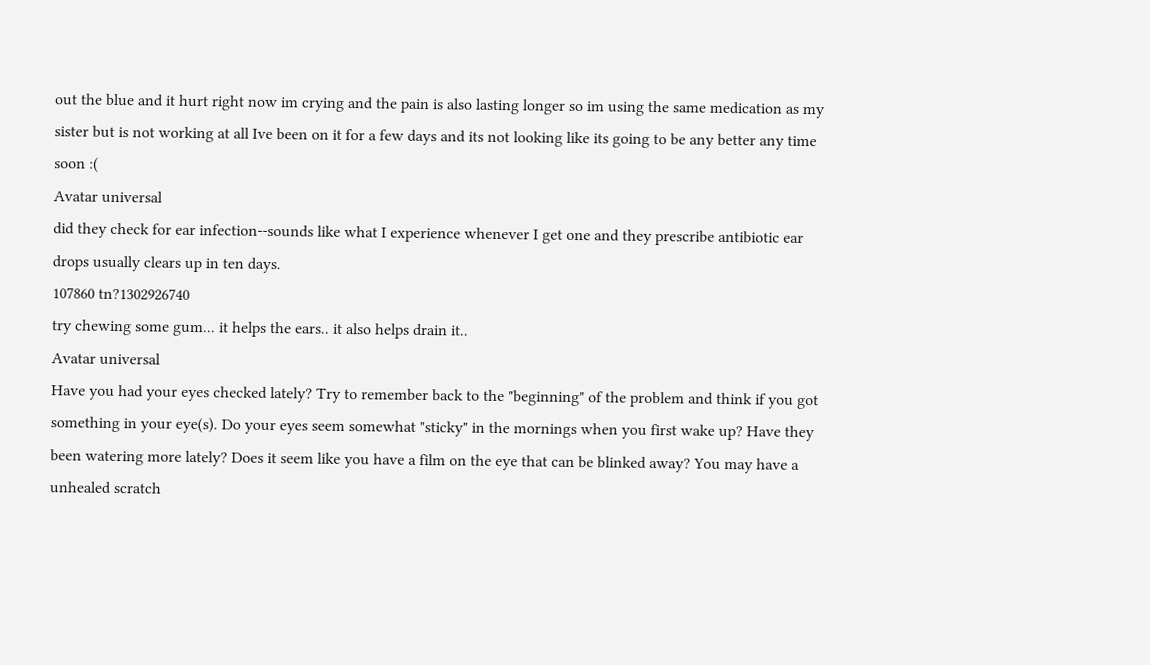out the blue and it hurt right now im crying and the pain is also lasting longer so im using the same medication as my sister but is not working at all Ive been on it for a few days and its not looking like its going to be any better any time soon :(
Avatar universal
did they check for ear infection--sounds like what I experience whenever I get one and they prescribe antibiotic ear drops usually clears up in ten days.
107860 tn?1302926740
try chewing some gum... it helps the ears.. it also helps drain it..
Avatar universal
Have you had your eyes checked lately? Try to remember back to the "beginning" of the problem and think if you got something in your eye(s). Do your eyes seem somewhat "sticky" in the mornings when you first wake up? Have they been watering more lately? Does it seem like you have a film on the eye that can be blinked away? You may have a unhealed scratch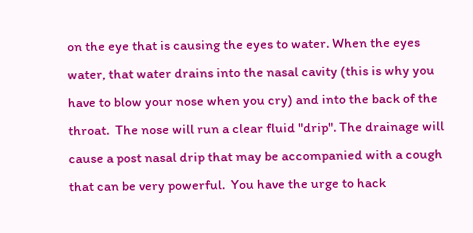on the eye that is causing the eyes to water. When the eyes water, that water drains into the nasal cavity (this is why you have to blow your nose when you cry) and into the back of the throat.  The nose will run a clear fluid "drip". The drainage will cause a post nasal drip that may be accompanied with a cough that can be very powerful.  You have the urge to hack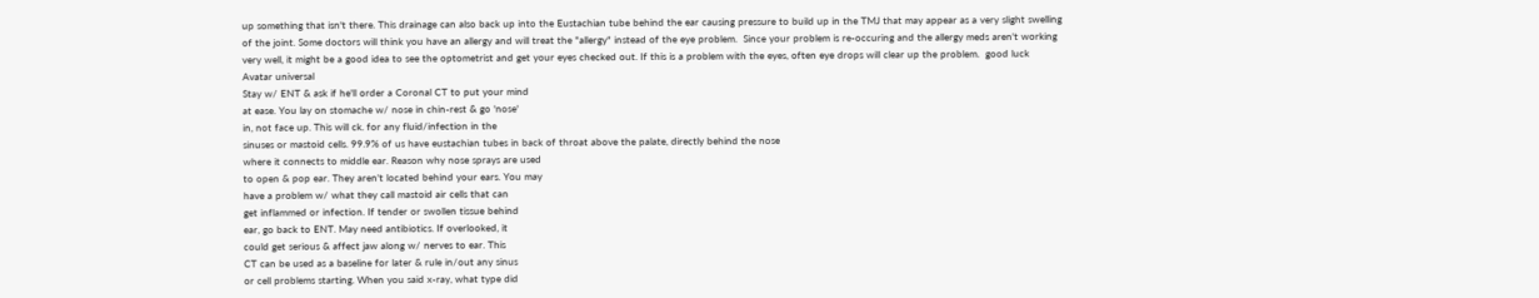up something that isn't there. This drainage can also back up into the Eustachian tube behind the ear causing pressure to build up in the TMJ that may appear as a very slight swelling of the joint. Some doctors will think you have an allergy and will treat the "allergy" instead of the eye problem.  Since your problem is re-occuring and the allergy meds aren't working very well, it might be a good idea to see the optometrist and get your eyes checked out. If this is a problem with the eyes, often eye drops will clear up the problem.  good luck
Avatar universal
Stay w/ ENT & ask if he'll order a Coronal CT to put your mind
at ease. You lay on stomache w/ nose in chin-rest & go 'nose'
in, not face up. This will ck. for any fluid/infection in the
sinuses or mastoid cells. 99.9% of us have eustachian tubes in back of throat above the palate, directly behind the nose
where it connects to middle ear. Reason why nose sprays are used
to open & pop ear. They aren't located behind your ears. You may
have a problem w/ what they call mastoid air cells that can
get inflammed or infection. If tender or swollen tissue behind
ear, go back to ENT. May need antibiotics. If overlooked, it
could get serious & affect jaw along w/ nerves to ear. This
CT can be used as a baseline for later & rule in/out any sinus
or cell problems starting. When you said x-ray, what type did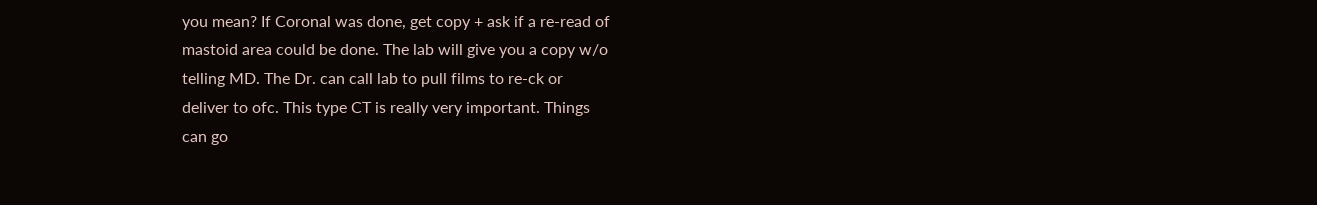you mean? If Coronal was done, get copy + ask if a re-read of
mastoid area could be done. The lab will give you a copy w/o
telling MD. The Dr. can call lab to pull films to re-ck or
deliver to ofc. This type CT is really very important. Things
can go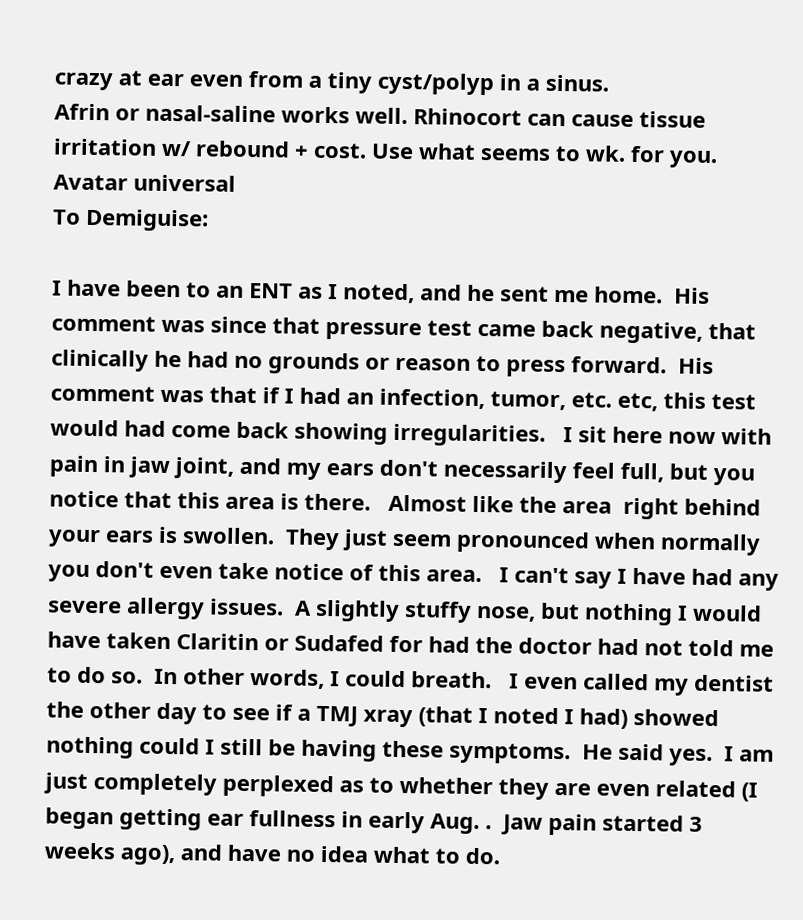crazy at ear even from a tiny cyst/polyp in a sinus.
Afrin or nasal-saline works well. Rhinocort can cause tissue
irritation w/ rebound + cost. Use what seems to wk. for you.
Avatar universal
To Demiguise:

I have been to an ENT as I noted, and he sent me home.  His comment was since that pressure test came back negative, that clinically he had no grounds or reason to press forward.  His comment was that if I had an infection, tumor, etc. etc, this test would had come back showing irregularities.   I sit here now with pain in jaw joint, and my ears don't necessarily feel full, but you notice that this area is there.   Almost like the area  right behind your ears is swollen.  They just seem pronounced when normally you don't even take notice of this area.   I can't say I have had any severe allergy issues.  A slightly stuffy nose, but nothing I would have taken Claritin or Sudafed for had the doctor had not told me to do so.  In other words, I could breath.   I even called my dentist the other day to see if a TMJ xray (that I noted I had) showed nothing could I still be having these symptoms.  He said yes.  I am just completely perplexed as to whether they are even related (I began getting ear fullness in early Aug. .  Jaw pain started 3 weeks ago), and have no idea what to do.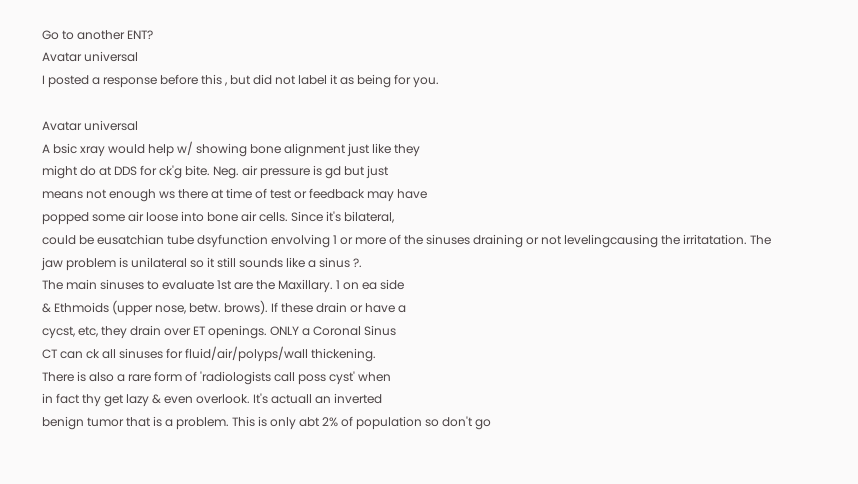Go to another ENT?
Avatar universal
I posted a response before this , but did not label it as being for you.

Avatar universal
A bsic xray would help w/ showing bone alignment just like they
might do at DDS for ck'g bite. Neg. air pressure is gd but just
means not enough ws there at time of test or feedback may have
popped some air loose into bone air cells. Since it's bilateral,
could be eusatchian tube dsyfunction envolving 1 or more of the sinuses draining or not levelingcausing the irritatation. The
jaw problem is unilateral so it still sounds like a sinus ?.
The main sinuses to evaluate 1st are the Maxillary. 1 on ea side
& Ethmoids (upper nose, betw. brows). If these drain or have a
cycst, etc, they drain over ET openings. ONLY a Coronal Sinus
CT can ck all sinuses for fluid/air/polyps/wall thickening.
There is also a rare form of 'radiologists call poss cyst' when
in fact thy get lazy & even overlook. It's actuall an inverted
benign tumor that is a problem. This is only abt 2% of population so don't go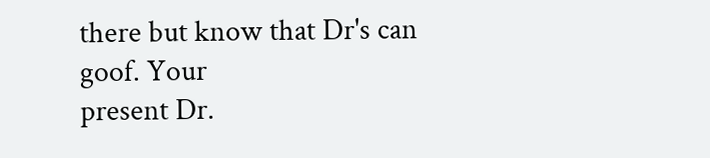there but know that Dr's can goof. Your
present Dr.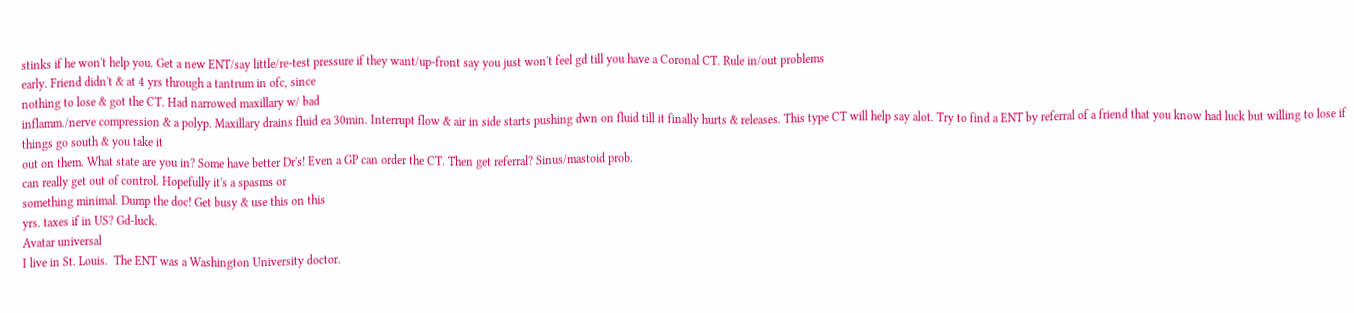stinks if he won't help you. Get a new ENT/say little/re-test pressure if they want/up-front say you just won't feel gd till you have a Coronal CT. Rule in/out problems
early. Friend didn't & at 4 yrs through a tantrum in ofc, since
nothing to lose & got the CT. Had narrowed maxillary w/ bad
inflamm./nerve compression & a polyp. Maxillary drains fluid ea 30min. Interrupt flow & air in side starts pushing dwn on fluid till it finally hurts & releases. This type CT will help say alot. Try to find a ENT by referral of a friend that you know had luck but willing to lose if things go south & you take it
out on them. What state are you in? Some have better Dr's! Even a GP can order the CT. Then get referral? Sinus/mastoid prob.
can really get out of control. Hopefully it's a spasms or
something minimal. Dump the doc! Get busy & use this on this
yrs. taxes if in US? Gd-luck.
Avatar universal
I live in St. Louis.  The ENT was a Washington University doctor.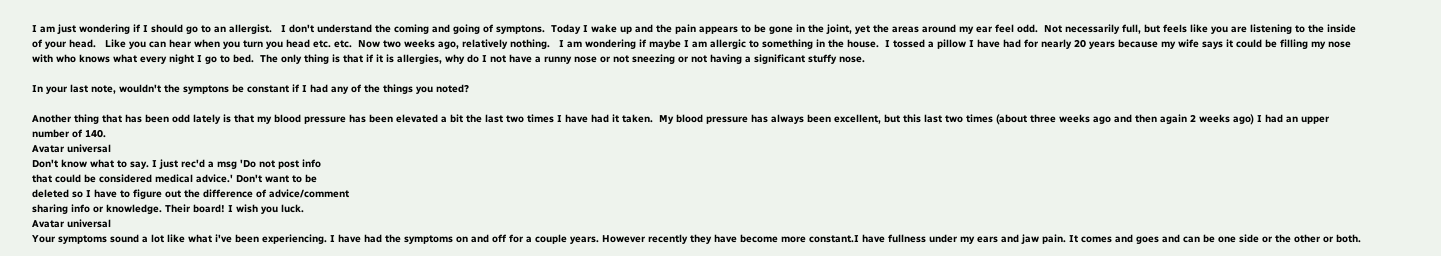I am just wondering if I should go to an allergist.   I don't understand the coming and going of symptons.  Today I wake up and the pain appears to be gone in the joint, yet the areas around my ear feel odd.  Not necessarily full, but feels like you are listening to the inside of your head.   Like you can hear when you turn you head etc. etc.  Now two weeks ago, relatively nothing.   I am wondering if maybe I am allergic to something in the house.  I tossed a pillow I have had for nearly 20 years because my wife says it could be filling my nose with who knows what every night I go to bed.  The only thing is that if it is allergies, why do I not have a runny nose or not sneezing or not having a significant stuffy nose.

In your last note, wouldn't the symptons be constant if I had any of the things you noted?

Another thing that has been odd lately is that my blood pressure has been elevated a bit the last two times I have had it taken.  My blood pressure has always been excellent, but this last two times (about three weeks ago and then again 2 weeks ago) I had an upper number of 140.
Avatar universal
Don't know what to say. I just rec'd a msg 'Do not post info
that could be considered medical advice.' Don't want to be
deleted so I have to figure out the difference of advice/comment
sharing info or knowledge. Their board! I wish you luck.
Avatar universal
Your symptoms sound a lot like what i've been experiencing. I have had the symptoms on and off for a couple years. However recently they have become more constant.I have fullness under my ears and jaw pain. It comes and goes and can be one side or the other or both.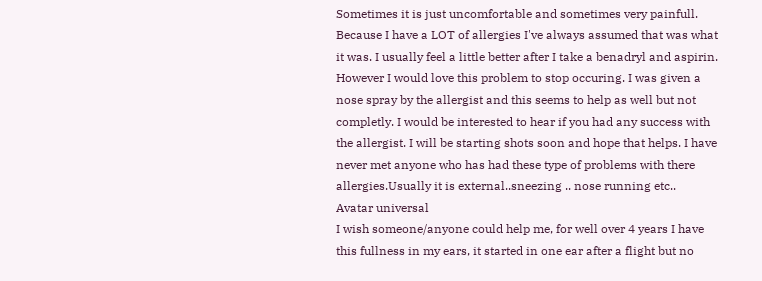Sometimes it is just uncomfortable and sometimes very painfull. Because I have a LOT of allergies I've always assumed that was what it was. I usually feel a little better after I take a benadryl and aspirin. However I would love this problem to stop occuring. I was given a nose spray by the allergist and this seems to help as well but not completly. I would be interested to hear if you had any success with the allergist. I will be starting shots soon and hope that helps. I have never met anyone who has had these type of problems with there allergies.Usually it is external..sneezing .. nose running etc..
Avatar universal
I wish someone/anyone could help me, for well over 4 years I have this fullness in my ears, it started in one ear after a flight but no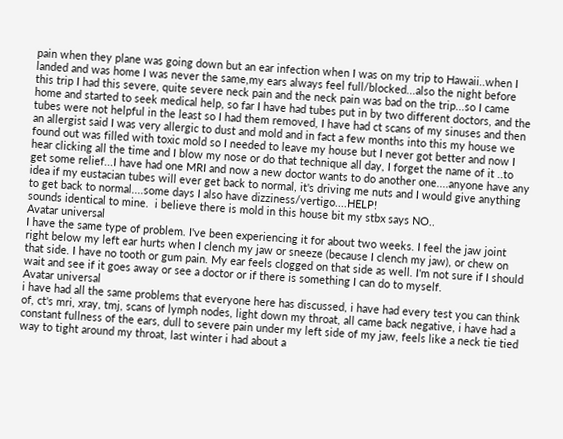pain when they plane was going down but an ear infection when I was on my trip to Hawaii..when I landed and was home I was never the same,my ears always feel full/blocked...also the night before this trip I had this severe, quite severe neck pain and the neck pain was bad on the trip...so I came home and started to seek medical help, so far I have had tubes put in by two different doctors, and the tubes were not helpful in the least so I had them removed, I have had ct scans of my sinuses and then an allergist said I was very allergic to dust and mold and in fact a few months into this my house we found out was filled with toxic mold so I needed to leave my house but I never got better and now I hear clicking all the time and I blow my nose or do that technique all day, I forget the name of it ..to get some relief...I have had one MRI and now a new doctor wants to do another one....anyone have any idea if my eustacian tubes will ever get back to normal, it's driving me nuts and I would give anything to get back to normal....some days I also have dizziness/vertigo....HELP!
sounds identical to mine.  i believe there is mold in this house bit my stbx says NO..
Avatar universal
I have the same type of problem. I've been experiencing it for about two weeks. I feel the jaw joint right below my left ear hurts when I clench my jaw or sneeze (because I clench my jaw), or chew on that side. I have no tooth or gum pain. My ear feels clogged on that side as well. I'm not sure if I should wait and see if it goes away or see a doctor or if there is something I can do to myself.
Avatar universal
i have had all the same problems that everyone here has discussed, i have had every test you can think of, ct's mri, xray, tmj, scans of lymph nodes, light down my throat, all came back negative, i have had a constant fullness of the ears, dull to severe pain under my left side of my jaw, feels like a neck tie tied way to tight around my throat, last winter i had about a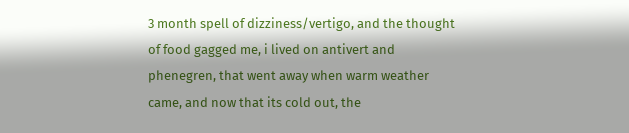3 month spell of dizziness/vertigo, and the thought of food gagged me, i lived on antivert and phenegren, that went away when warm weather came, and now that its cold out, the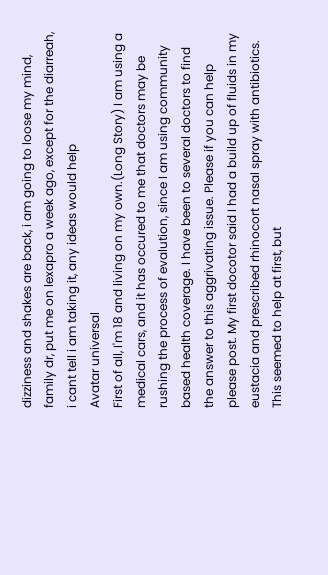dizziness and shakes are back, i am going to loose my mind, family dr, put me on lexapro a week ago, except for the diarreah, i cant tell i am taking it, any ideas would help
Avatar universal
First of all, I'm 18 and living on my own.(Long Story) I am using a medical cars, and it has occured to me that doctors may be rushing the process of evalution, since I am using community based health coverage. I have been to several doctors to find the answer to this aggrivating issue. Please if you can help please post. My first docotor said I had a build up of fluids in my eustacia and prescribed rhinocort nasal spray with antibiotics. This seemed to help at first, but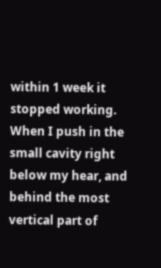within 1 week it stopped working. When I push in the small cavity right below my hear, and behind the most vertical part of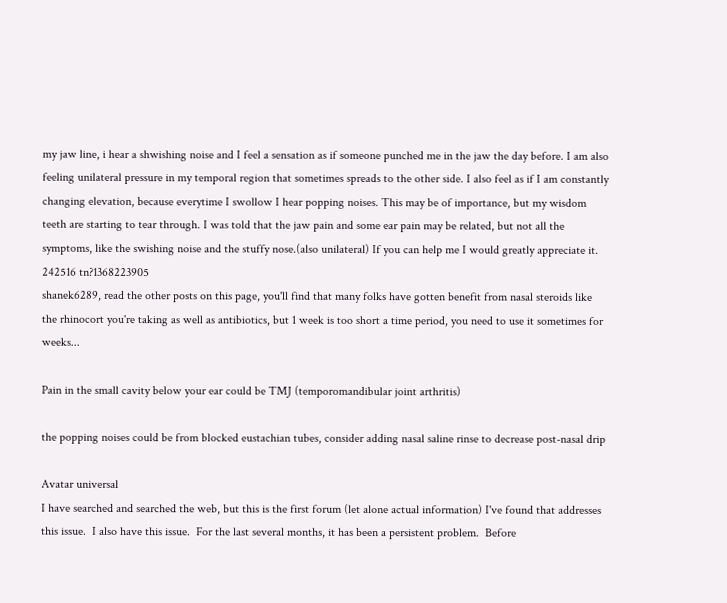my jaw line, i hear a shwishing noise and I feel a sensation as if someone punched me in the jaw the day before. I am also feeling unilateral pressure in my temporal region that sometimes spreads to the other side. I also feel as if I am constantly changing elevation, because everytime I swollow I hear popping noises. This may be of importance, but my wisdom teeth are starting to tear through. I was told that the jaw pain and some ear pain may be related, but not all the symptoms, like the swishing noise and the stuffy nose.(also unilateral) If you can help me I would greatly appreciate it.
242516 tn?1368223905
shanek6289, read the other posts on this page, you'll find that many folks have gotten benefit from nasal steroids like the rhinocort you're taking as well as antibiotics, but 1 week is too short a time period, you need to use it sometimes for weeks...

Pain in the small cavity below your ear could be TMJ (temporomandibular joint arthritis)

the popping noises could be from blocked eustachian tubes, consider adding nasal saline rinse to decrease post-nasal drip

Avatar universal
I have searched and searched the web, but this is the first forum (let alone actual information) I've found that addresses this issue.  I also have this issue.  For the last several months, it has been a persistent problem.  Before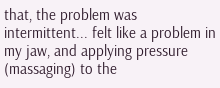that, the problem was intermittent... felt like a problem in my jaw, and applying pressure (massaging) to the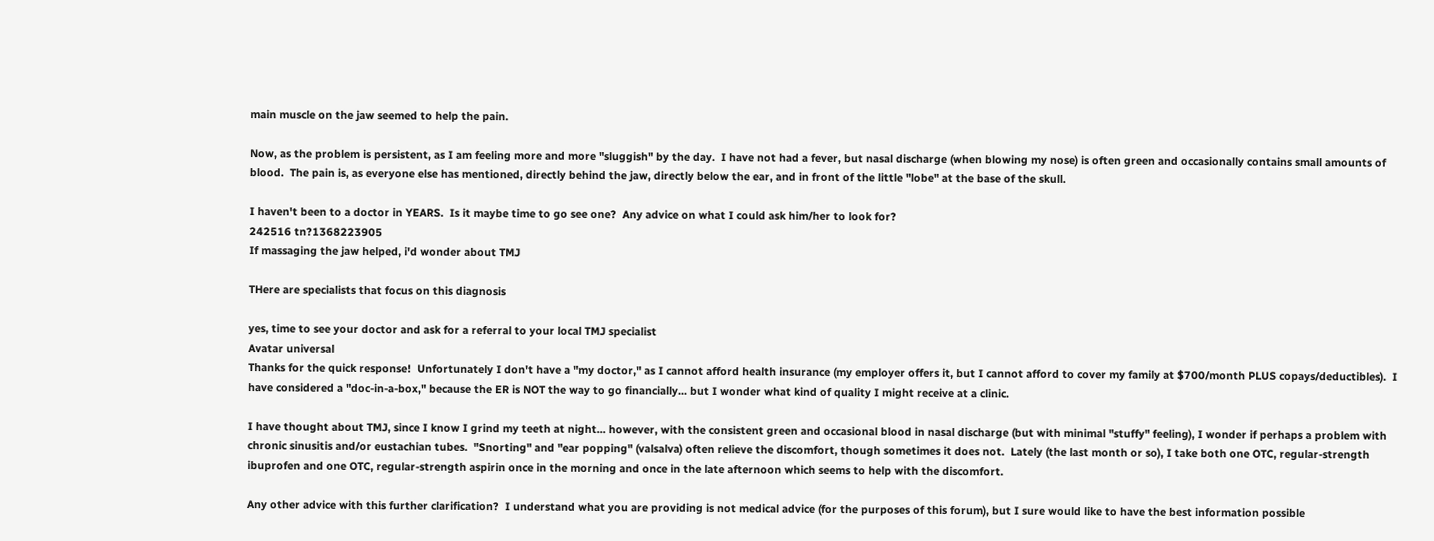main muscle on the jaw seemed to help the pain.

Now, as the problem is persistent, as I am feeling more and more "sluggish" by the day.  I have not had a fever, but nasal discharge (when blowing my nose) is often green and occasionally contains small amounts of blood.  The pain is, as everyone else has mentioned, directly behind the jaw, directly below the ear, and in front of the little "lobe" at the base of the skull.

I haven't been to a doctor in YEARS.  Is it maybe time to go see one?  Any advice on what I could ask him/her to look for?
242516 tn?1368223905
If massaging the jaw helped, i'd wonder about TMJ

THere are specialists that focus on this diagnosis

yes, time to see your doctor and ask for a referral to your local TMJ specialist
Avatar universal
Thanks for the quick response!  Unfortunately I don't have a "my doctor," as I cannot afford health insurance (my employer offers it, but I cannot afford to cover my family at $700/month PLUS copays/deductibles).  I have considered a "doc-in-a-box," because the ER is NOT the way to go financially... but I wonder what kind of quality I might receive at a clinic.

I have thought about TMJ, since I know I grind my teeth at night... however, with the consistent green and occasional blood in nasal discharge (but with minimal "stuffy" feeling), I wonder if perhaps a problem with chronic sinusitis and/or eustachian tubes.  "Snorting" and "ear popping" (valsalva) often relieve the discomfort, though sometimes it does not.  Lately (the last month or so), I take both one OTC, regular-strength ibuprofen and one OTC, regular-strength aspirin once in the morning and once in the late afternoon which seems to help with the discomfort.

Any other advice with this further clarification?  I understand what you are providing is not medical advice (for the purposes of this forum), but I sure would like to have the best information possible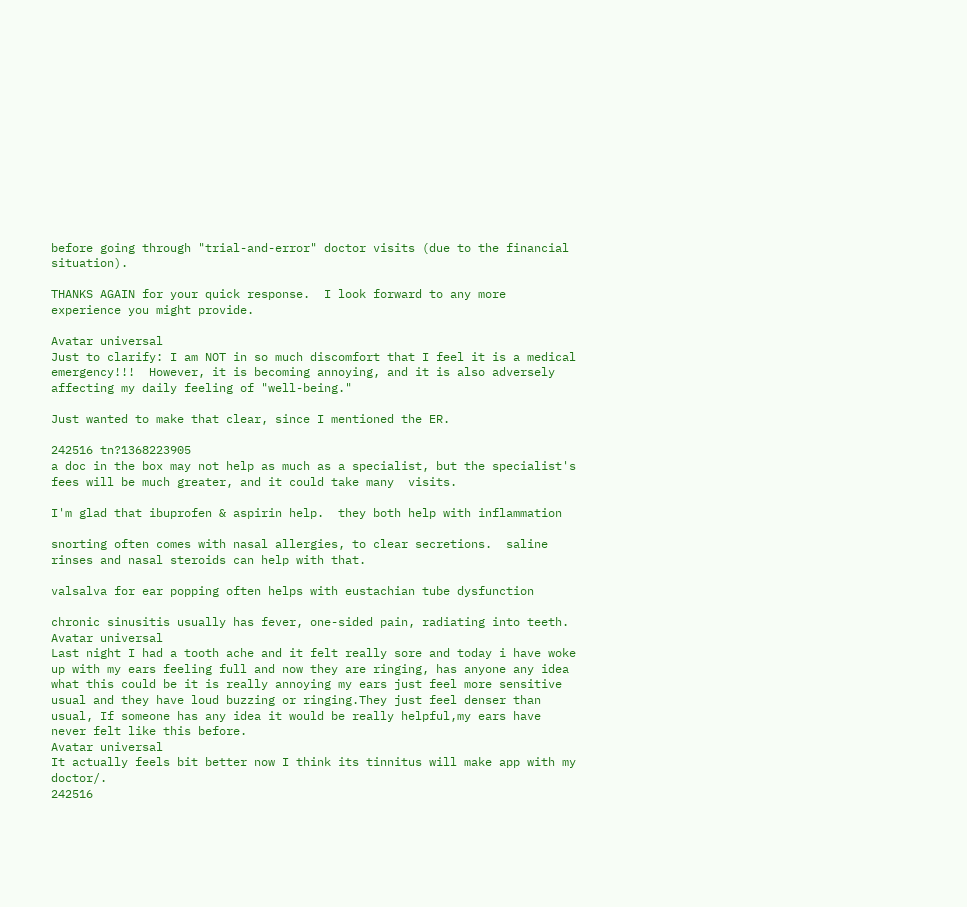before going through "trial-and-error" doctor visits (due to the financial situation).

THANKS AGAIN for your quick response.  I look forward to any more experience you might provide.

Avatar universal
Just to clarify: I am NOT in so much discomfort that I feel it is a medical emergency!!!  However, it is becoming annoying, and it is also adversely affecting my daily feeling of "well-being."

Just wanted to make that clear, since I mentioned the ER.

242516 tn?1368223905
a doc in the box may not help as much as a specialist, but the specialist's fees will be much greater, and it could take many  visits.

I'm glad that ibuprofen & aspirin help.  they both help with inflammation

snorting often comes with nasal allergies, to clear secretions.  saline rinses and nasal steroids can help with that.

valsalva for ear popping often helps with eustachian tube dysfunction

chronic sinusitis usually has fever, one-sided pain, radiating into teeth.
Avatar universal
Last night I had a tooth ache and it felt really sore and today i have woke up with my ears feeling full and now they are ringing, has anyone any idea what this could be it is really annoying my ears just feel more sensitive usual and they have loud buzzing or ringing.They just feel denser than usual, If someone has any idea it would be really helpful,my ears have never felt like this before.
Avatar universal
It actually feels bit better now I think its tinnitus will make app with my doctor/.
242516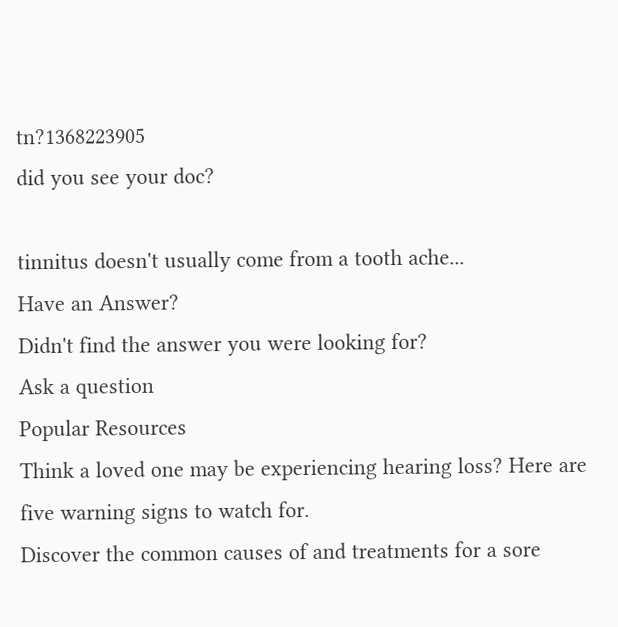tn?1368223905
did you see your doc?

tinnitus doesn't usually come from a tooth ache...
Have an Answer?
Didn't find the answer you were looking for?
Ask a question
Popular Resources
Think a loved one may be experiencing hearing loss? Here are five warning signs to watch for.
Discover the common causes of and treatments for a sore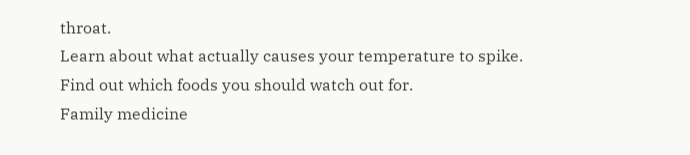throat.
Learn about what actually causes your temperature to spike.
Find out which foods you should watch out for.
Family medicine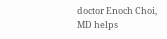doctor Enoch Choi, MD helps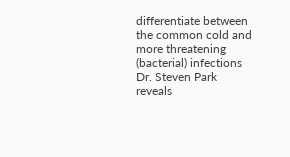differentiate between the common cold and more threatening (bacterial) infections
Dr. Steven Park reveals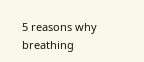5 reasons why breathing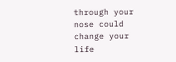through your nose could change your life